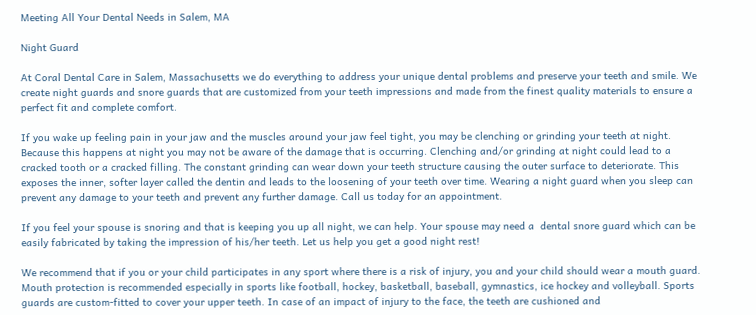Meeting All Your Dental Needs in Salem, MA

Night Guard

At Coral Dental Care in Salem, Massachusetts we do everything to address your unique dental problems and preserve your teeth and smile. We create night guards and snore guards that are customized from your teeth impressions and made from the finest quality materials to ensure a perfect fit and complete comfort.

If you wake up feeling pain in your jaw and the muscles around your jaw feel tight, you may be clenching or grinding your teeth at night. Because this happens at night you may not be aware of the damage that is occurring. Clenching and/or grinding at night could lead to a cracked tooth or a cracked filling. The constant grinding can wear down your teeth structure causing the outer surface to deteriorate. This exposes the inner, softer layer called the dentin and leads to the loosening of your teeth over time. Wearing a night guard when you sleep can prevent any damage to your teeth and prevent any further damage. Call us today for an appointment.

If you feel your spouse is snoring and that is keeping you up all night, we can help. Your spouse may need a  dental snore guard which can be easily fabricated by taking the impression of his/her teeth. Let us help you get a good night rest!

We recommend that if you or your child participates in any sport where there is a risk of injury, you and your child should wear a mouth guard. Mouth protection is recommended especially in sports like football, hockey, basketball, baseball, gymnastics, ice hockey and volleyball. Sports guards are custom-fitted to cover your upper teeth. In case of an impact of injury to the face, the teeth are cushioned and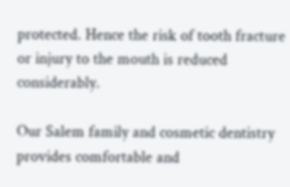protected. Hence the risk of tooth fracture or injury to the mouth is reduced considerably.

Our Salem family and cosmetic dentistry provides comfortable and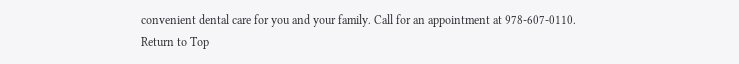convenient dental care for you and your family. Call for an appointment at 978-607-0110.
Return to Top